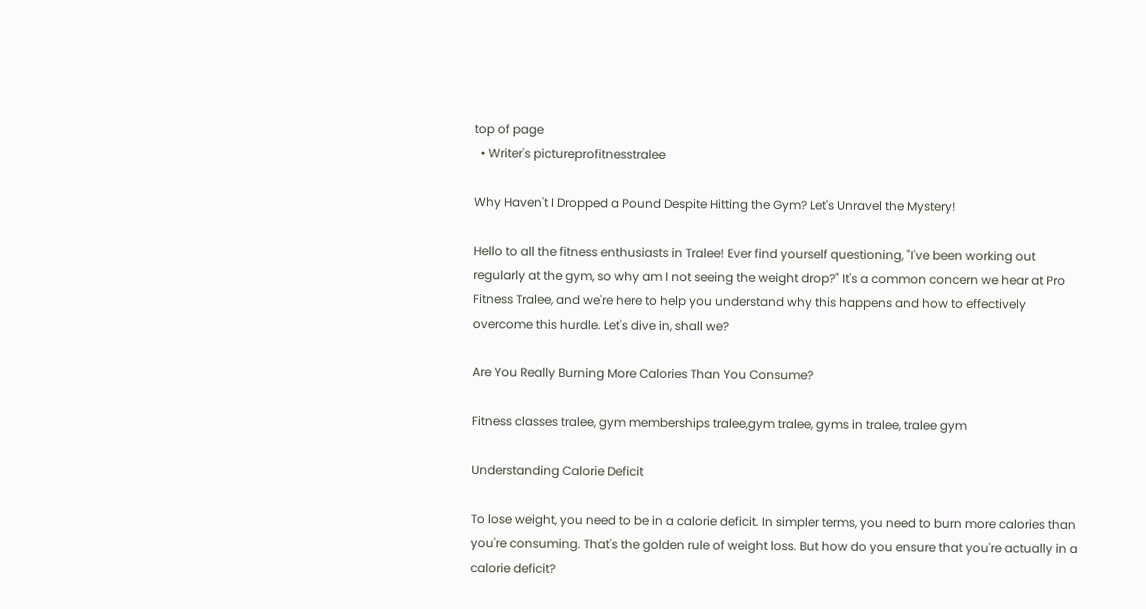top of page
  • Writer's pictureprofitnesstralee

Why Haven't I Dropped a Pound Despite Hitting the Gym? Let's Unravel the Mystery!

Hello to all the fitness enthusiasts in Tralee! Ever find yourself questioning, "I've been working out regularly at the gym, so why am I not seeing the weight drop?" It's a common concern we hear at Pro Fitness Tralee, and we're here to help you understand why this happens and how to effectively overcome this hurdle. Let's dive in, shall we?

Are You Really Burning More Calories Than You Consume?

Fitness classes tralee, gym memberships tralee,gym tralee, gyms in tralee, tralee gym

Understanding Calorie Deficit

To lose weight, you need to be in a calorie deficit. In simpler terms, you need to burn more calories than you're consuming. That's the golden rule of weight loss. But how do you ensure that you're actually in a calorie deficit?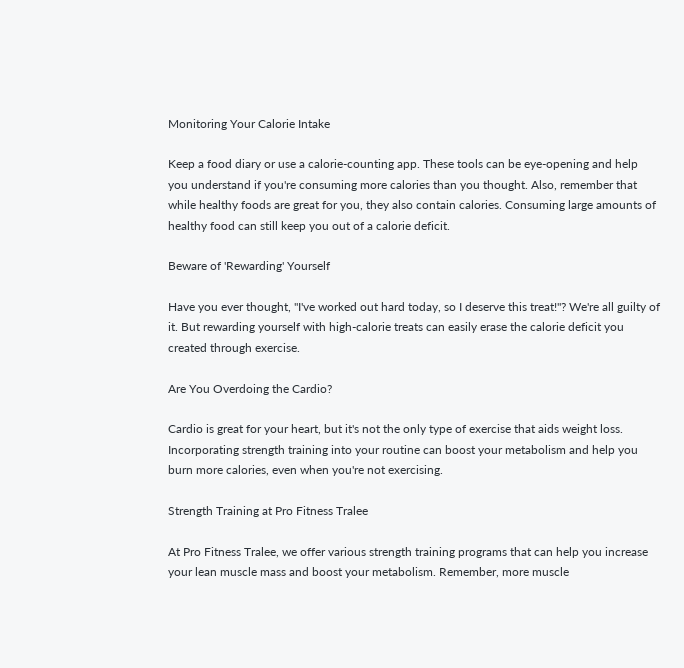Monitoring Your Calorie Intake

Keep a food diary or use a calorie-counting app. These tools can be eye-opening and help you understand if you're consuming more calories than you thought. Also, remember that while healthy foods are great for you, they also contain calories. Consuming large amounts of healthy food can still keep you out of a calorie deficit.

Beware of 'Rewarding' Yourself

Have you ever thought, "I've worked out hard today, so I deserve this treat!"? We're all guilty of it. But rewarding yourself with high-calorie treats can easily erase the calorie deficit you created through exercise.

Are You Overdoing the Cardio?

Cardio is great for your heart, but it's not the only type of exercise that aids weight loss. Incorporating strength training into your routine can boost your metabolism and help you burn more calories, even when you're not exercising.

Strength Training at Pro Fitness Tralee

At Pro Fitness Tralee, we offer various strength training programs that can help you increase your lean muscle mass and boost your metabolism. Remember, more muscle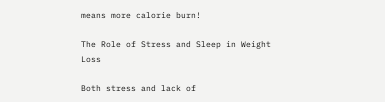means more calorie burn!

The Role of Stress and Sleep in Weight Loss

Both stress and lack of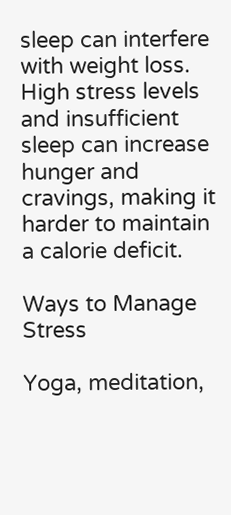sleep can interfere with weight loss. High stress levels and insufficient sleep can increase hunger and cravings, making it harder to maintain a calorie deficit.

Ways to Manage Stress

Yoga, meditation,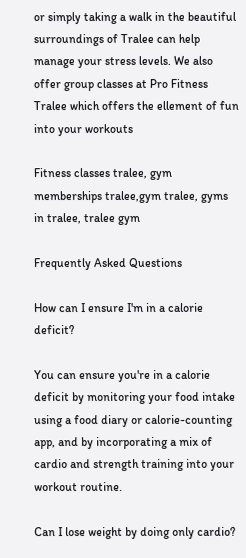or simply taking a walk in the beautiful surroundings of Tralee can help manage your stress levels. We also offer group classes at Pro Fitness Tralee which offers the ellement of fun into your workouts

Fitness classes tralee, gym memberships tralee,gym tralee, gyms in tralee, tralee gym

Frequently Asked Questions

How can I ensure I'm in a calorie deficit?

You can ensure you're in a calorie deficit by monitoring your food intake using a food diary or calorie-counting app, and by incorporating a mix of cardio and strength training into your workout routine.

Can I lose weight by doing only cardio?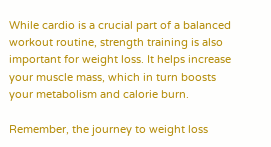While cardio is a crucial part of a balanced workout routine, strength training is also important for weight loss. It helps increase your muscle mass, which in turn boosts your metabolism and calorie burn.

Remember, the journey to weight loss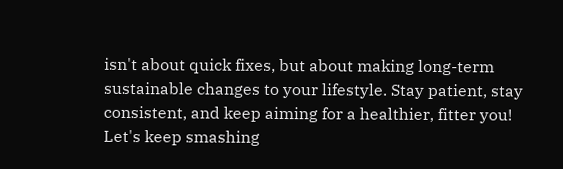isn't about quick fixes, but about making long-term sustainable changes to your lifestyle. Stay patient, stay consistent, and keep aiming for a healthier, fitter you! Let's keep smashing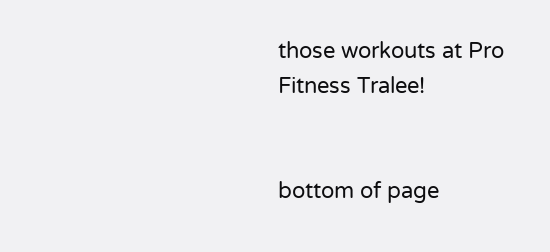those workouts at Pro Fitness Tralee!


bottom of page